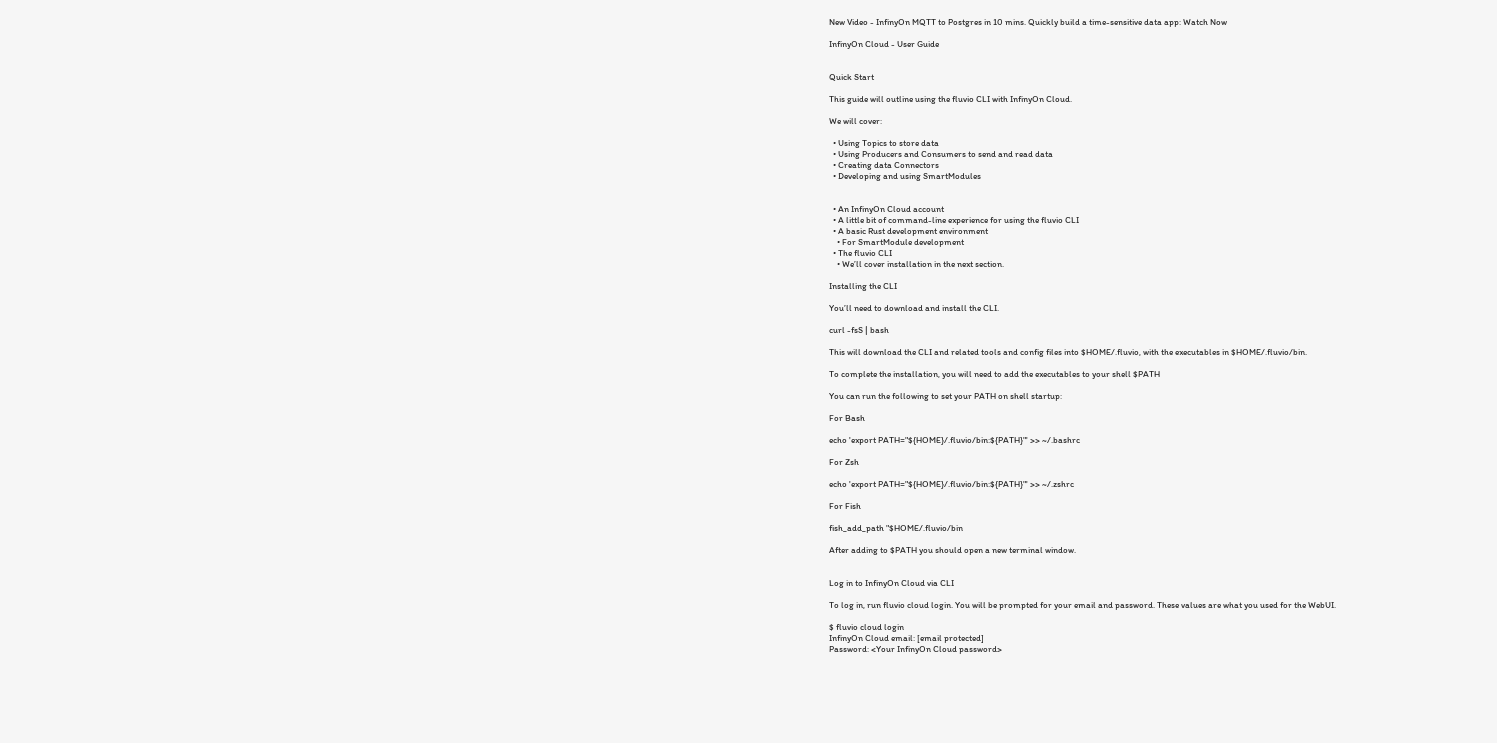New Video - InfinyOn MQTT to Postgres in 10 mins. Quickly build a time-sensitive data app: Watch Now

InfinyOn Cloud - User Guide


Quick Start

This guide will outline using the fluvio CLI with InfinyOn Cloud.

We will cover:

  • Using Topics to store data
  • Using Producers and Consumers to send and read data
  • Creating data Connectors
  • Developing and using SmartModules


  • An InfinyOn Cloud account
  • A little bit of command-line experience for using the fluvio CLI
  • A basic Rust development environment
    • For SmartModule development
  • The fluvio CLI
    • We’ll cover installation in the next section.

Installing the CLI

You’ll need to download and install the CLI.

curl -fsS | bash

This will download the CLI and related tools and config files into $HOME/.fluvio, with the executables in $HOME/.fluvio/bin.

To complete the installation, you will need to add the executables to your shell $PATH

You can run the following to set your PATH on shell startup:

For Bash

echo 'export PATH="${HOME}/.fluvio/bin:${PATH}"' >> ~/.bashrc

For Zsh

echo 'export PATH="${HOME}/.fluvio/bin:${PATH}"' >> ~/.zshrc

For Fish

fish_add_path "$HOME/.fluvio/bin

After adding to $PATH you should open a new terminal window.


Log in to InfinyOn Cloud via CLI

To log in, run fluvio cloud login. You will be prompted for your email and password. These values are what you used for the WebUI.

$ fluvio cloud login
InfinyOn Cloud email: [email protected]
Password: <Your InfinyOn Cloud password>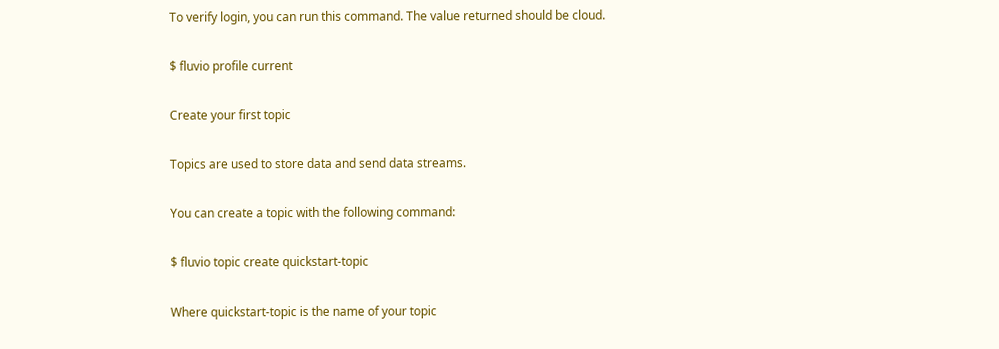To verify login, you can run this command. The value returned should be cloud.

$ fluvio profile current

Create your first topic

Topics are used to store data and send data streams.

You can create a topic with the following command:

$ fluvio topic create quickstart-topic

Where quickstart-topic is the name of your topic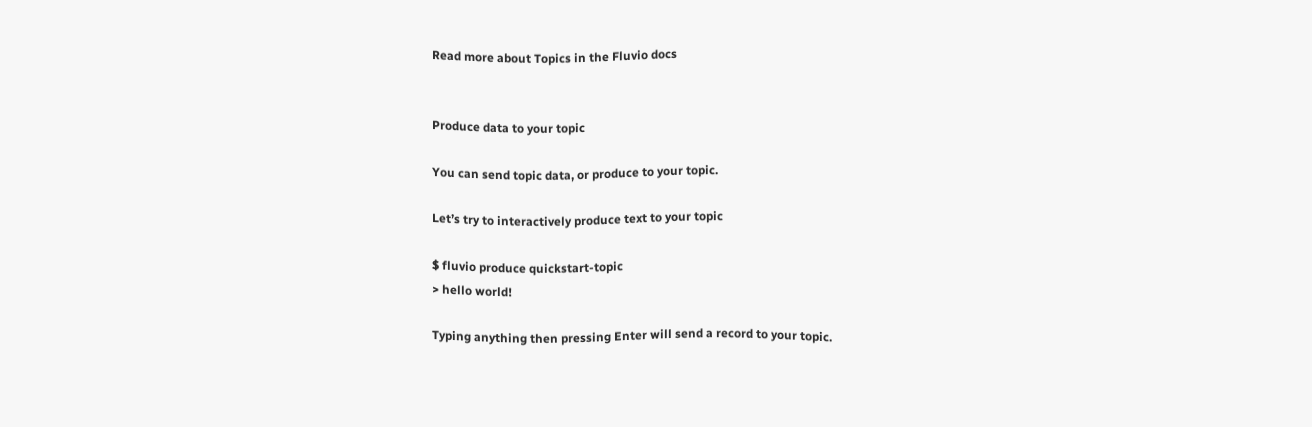Read more about Topics in the Fluvio docs


Produce data to your topic

You can send topic data, or produce to your topic.

Let’s try to interactively produce text to your topic

$ fluvio produce quickstart-topic
> hello world!

Typing anything then pressing Enter will send a record to your topic.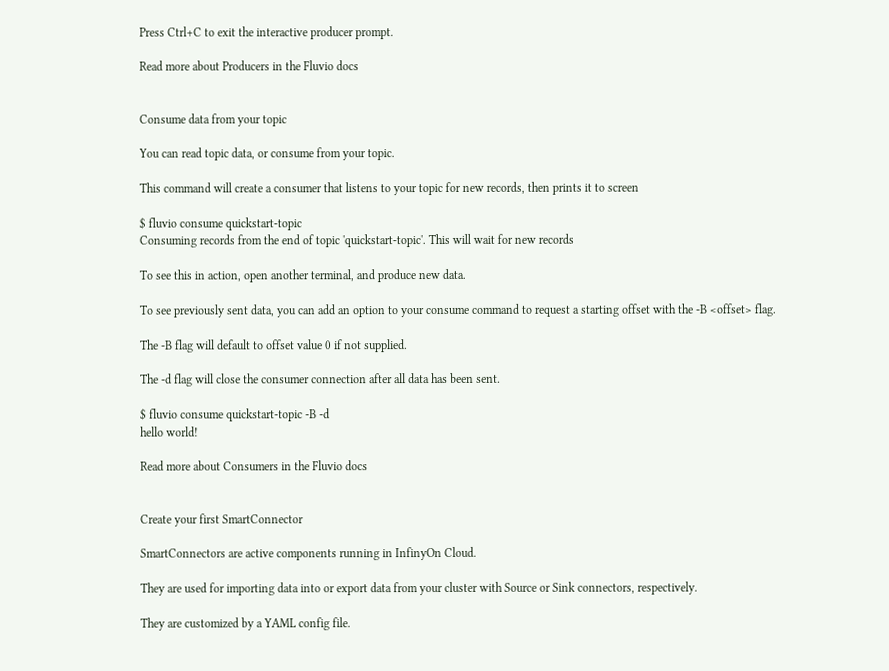Press Ctrl+C to exit the interactive producer prompt.

Read more about Producers in the Fluvio docs


Consume data from your topic

You can read topic data, or consume from your topic.

This command will create a consumer that listens to your topic for new records, then prints it to screen

$ fluvio consume quickstart-topic
Consuming records from the end of topic 'quickstart-topic'. This will wait for new records

To see this in action, open another terminal, and produce new data.

To see previously sent data, you can add an option to your consume command to request a starting offset with the -B <offset> flag.

The -B flag will default to offset value 0 if not supplied.

The -d flag will close the consumer connection after all data has been sent.

$ fluvio consume quickstart-topic -B -d
hello world!

Read more about Consumers in the Fluvio docs


Create your first SmartConnector

SmartConnectors are active components running in InfinyOn Cloud.

They are used for importing data into or export data from your cluster with Source or Sink connectors, respectively.

They are customized by a YAML config file.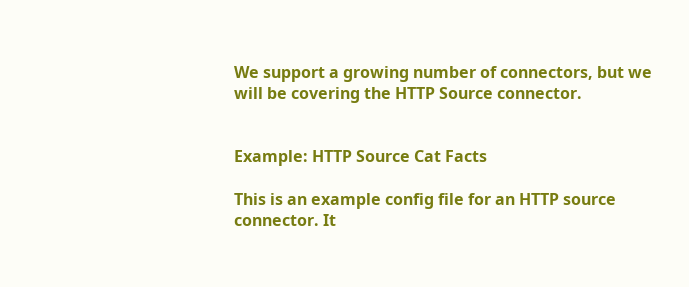We support a growing number of connectors, but we will be covering the HTTP Source connector.


Example: HTTP Source Cat Facts

This is an example config file for an HTTP source connector. It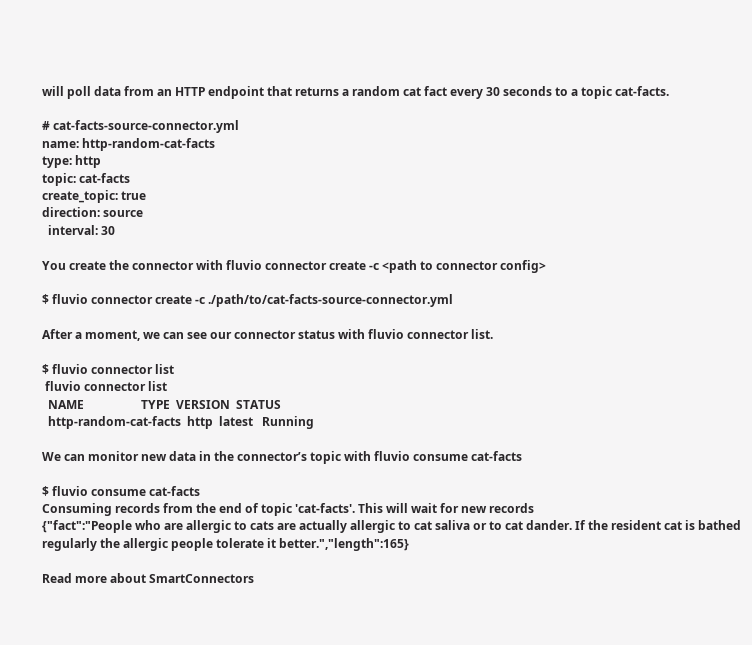will poll data from an HTTP endpoint that returns a random cat fact every 30 seconds to a topic cat-facts.

# cat-facts-source-connector.yml
name: http-random-cat-facts
type: http
topic: cat-facts
create_topic: true
direction: source
  interval: 30

You create the connector with fluvio connector create -c <path to connector config>

$ fluvio connector create -c ./path/to/cat-facts-source-connector.yml

After a moment, we can see our connector status with fluvio connector list.

$ fluvio connector list
 fluvio connector list
  NAME                   TYPE  VERSION  STATUS
  http-random-cat-facts  http  latest   Running

We can monitor new data in the connector’s topic with fluvio consume cat-facts

$ fluvio consume cat-facts
Consuming records from the end of topic 'cat-facts'. This will wait for new records
{"fact":"People who are allergic to cats are actually allergic to cat saliva or to cat dander. If the resident cat is bathed regularly the allergic people tolerate it better.","length":165}

Read more about SmartConnectors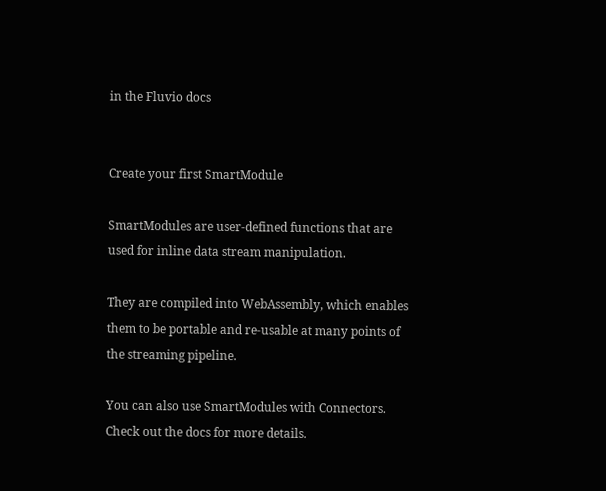in the Fluvio docs


Create your first SmartModule

SmartModules are user-defined functions that are used for inline data stream manipulation.

They are compiled into WebAssembly, which enables them to be portable and re-usable at many points of the streaming pipeline.

You can also use SmartModules with Connectors. Check out the docs for more details.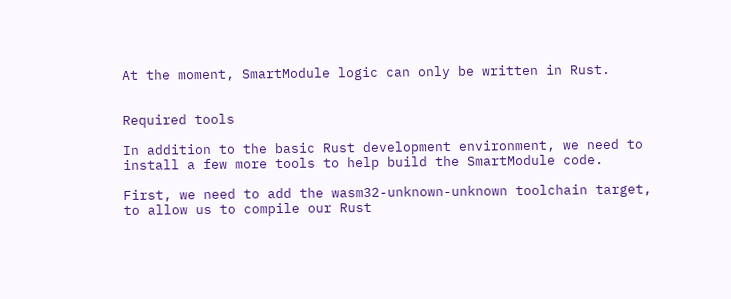At the moment, SmartModule logic can only be written in Rust.


Required tools

In addition to the basic Rust development environment, we need to install a few more tools to help build the SmartModule code.

First, we need to add the wasm32-unknown-unknown toolchain target, to allow us to compile our Rust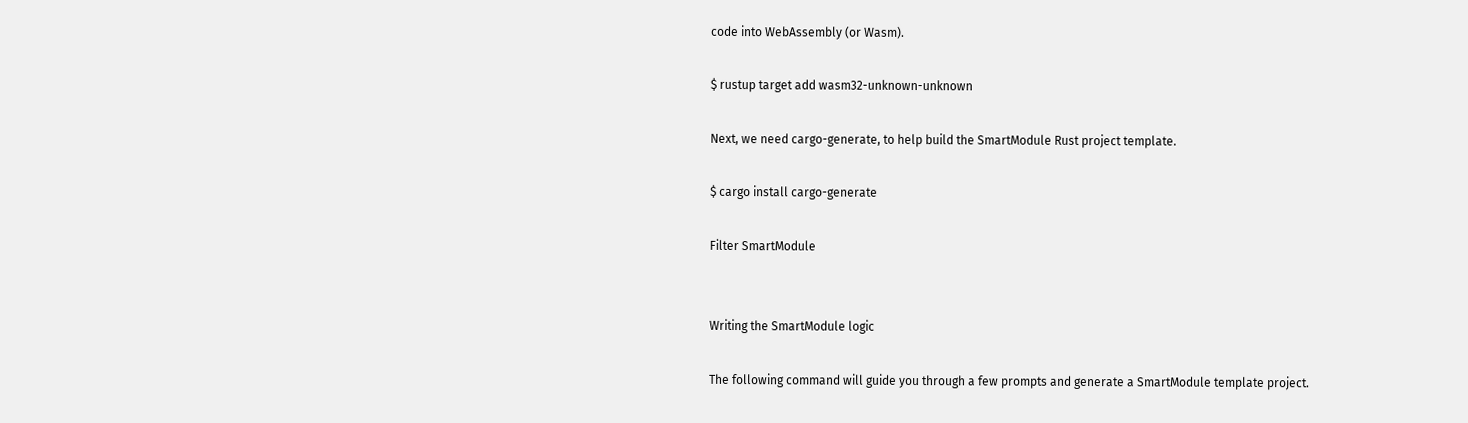code into WebAssembly (or Wasm).

$ rustup target add wasm32-unknown-unknown

Next, we need cargo-generate, to help build the SmartModule Rust project template.

$ cargo install cargo-generate

Filter SmartModule


Writing the SmartModule logic

The following command will guide you through a few prompts and generate a SmartModule template project.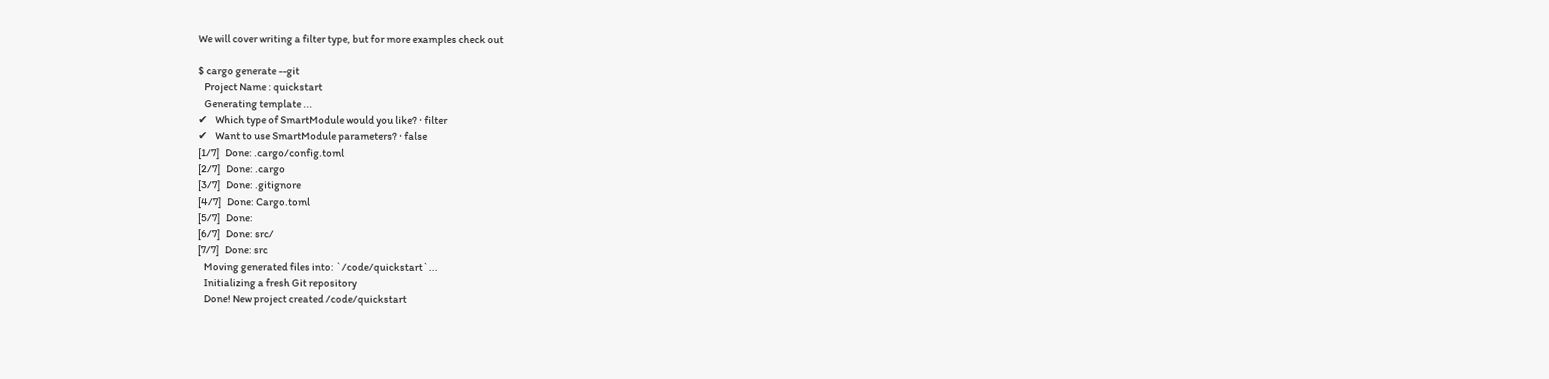We will cover writing a filter type, but for more examples check out

$ cargo generate --git
   Project Name : quickstart
   Generating template ...
✔    Which type of SmartModule would you like? · filter
✔    Want to use SmartModule parameters? · false
[1/7]   Done: .cargo/config.toml
[2/7]   Done: .cargo
[3/7]   Done: .gitignore
[4/7]   Done: Cargo.toml
[5/7]   Done:
[6/7]   Done: src/
[7/7]   Done: src
   Moving generated files into: `/code/quickstart`...
   Initializing a fresh Git repository
   Done! New project created /code/quickstart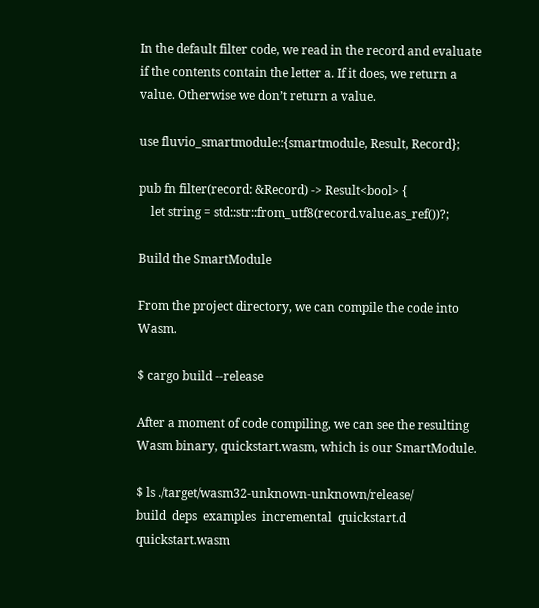In the default filter code, we read in the record and evaluate if the contents contain the letter a. If it does, we return a value. Otherwise we don’t return a value.

use fluvio_smartmodule::{smartmodule, Result, Record};

pub fn filter(record: &Record) -> Result<bool> {
    let string = std::str::from_utf8(record.value.as_ref())?;

Build the SmartModule

From the project directory, we can compile the code into Wasm.

$ cargo build --release

After a moment of code compiling, we can see the resulting Wasm binary, quickstart.wasm, which is our SmartModule.

$ ls ./target/wasm32-unknown-unknown/release/
build  deps  examples  incremental  quickstart.d  quickstart.wasm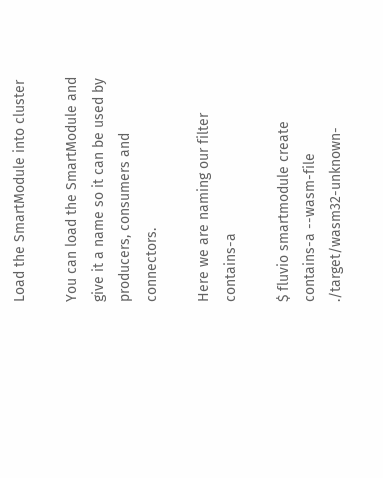Load the SmartModule into cluster

You can load the SmartModule and give it a name so it can be used by producers, consumers and connectors.

Here we are naming our filter contains-a

$ fluvio smartmodule create contains-a --wasm-file ./target/wasm32-unknown-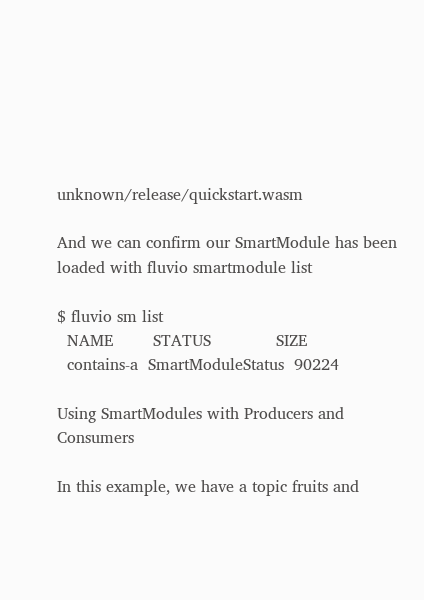unknown/release/quickstart.wasm

And we can confirm our SmartModule has been loaded with fluvio smartmodule list

$ fluvio sm list
  NAME        STATUS             SIZE
  contains-a  SmartModuleStatus  90224

Using SmartModules with Producers and Consumers

In this example, we have a topic fruits and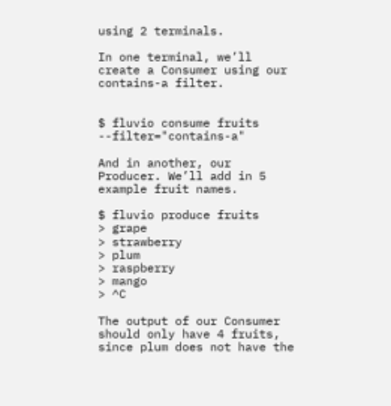using 2 terminals.

In one terminal, we’ll create a Consumer using our contains-a filter.


$ fluvio consume fruits --filter="contains-a"

And in another, our Producer. We’ll add in 5 example fruit names.

$ fluvio produce fruits
> grape
> strawberry
> plum
> raspberry
> mango
> ^C

The output of our Consumer should only have 4 fruits, since plum does not have the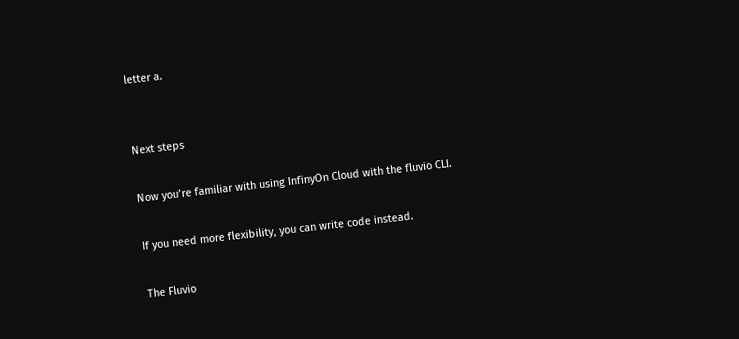letter a.


Next steps

Now you’re familiar with using InfinyOn Cloud with the fluvio CLI.

If you need more flexibility, you can write code instead.

The Fluvio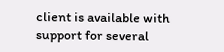client is available with support for several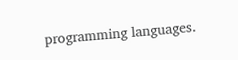programming languages.